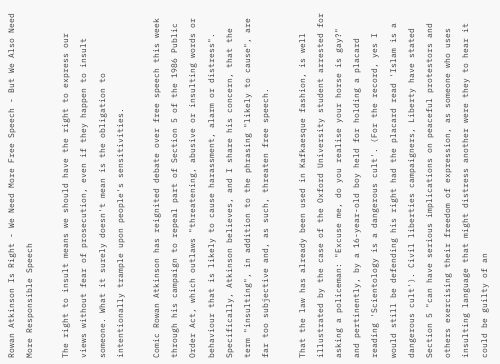Rowan Atkinson Is Right - We Need More Free Speech - But We Also Need More Responsible Speech

The right to insult means we should have the right to express our views without fear of prosecution, even if they happen to insult someone. What it surely doesn't mean is the obligation to intentionally trample upon people's sensitivities.

Comic Rowan Atkinson has reignited debate over free speech this week through his campaign to repeal part of Section 5 of the 1986 Public Order Act, which outlaws "threatening, abusive or insulting words or behaviour that is likely to cause harassment, alarm or distress". Specifically, Atkinson believes, and I share his concern, that the term "insulting", in addition to the phrasing "likely to cause", are far too subjective and, as such, threaten free speech.

That the law has already been used in Kafkaesque fashion, is well illustrated by the case of the Oxford University student arrested for asking a policeman: "Excuse me, do you realise your horse is gay?" and pertinently, by a 16-year-old boy held for holding a placard reading 'Scientology is a dangerous cult'. (For the record, yes I would still be defending his right had the placard read 'Islam is a dangerous cult'). Civil liberties campaigners, Liberty have stated Section 5 "can have serious implications on peaceful protestors and others exercising their freedom of expression, as someone who uses insulting language that might distress another were they to hear it could be guilty of an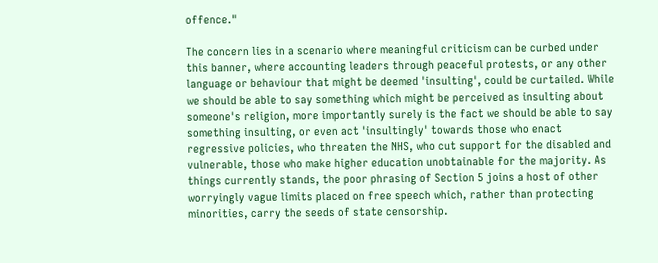offence."

The concern lies in a scenario where meaningful criticism can be curbed under this banner, where accounting leaders through peaceful protests, or any other language or behaviour that might be deemed 'insulting', could be curtailed. While we should be able to say something which might be perceived as insulting about someone's religion, more importantly surely is the fact we should be able to say something insulting, or even act 'insultingly' towards those who enact regressive policies, who threaten the NHS, who cut support for the disabled and vulnerable, those who make higher education unobtainable for the majority. As things currently stands, the poor phrasing of Section 5 joins a host of other worryingly vague limits placed on free speech which, rather than protecting minorities, carry the seeds of state censorship.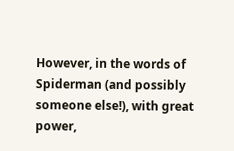However, in the words of Spiderman (and possibly someone else!), with great power,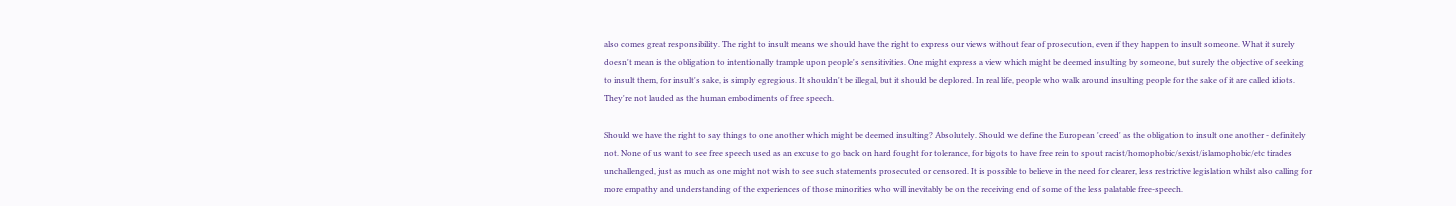also comes great responsibility. The right to insult means we should have the right to express our views without fear of prosecution, even if they happen to insult someone. What it surely doesn't mean is the obligation to intentionally trample upon people's sensitivities. One might express a view which might be deemed insulting by someone, but surely the objective of seeking to insult them, for insult's sake, is simply egregious. It shouldn't be illegal, but it should be deplored. In real life, people who walk around insulting people for the sake of it are called idiots. They're not lauded as the human embodiments of free speech.

Should we have the right to say things to one another which might be deemed insulting? Absolutely. Should we define the European 'creed' as the obligation to insult one another - definitely not. None of us want to see free speech used as an excuse to go back on hard fought for tolerance, for bigots to have free rein to spout racist/homophobic/sexist/islamophobic/etc tirades unchallenged, just as much as one might not wish to see such statements prosecuted or censored. It is possible to believe in the need for clearer, less restrictive legislation whilst also calling for more empathy and understanding of the experiences of those minorities who will inevitably be on the receiving end of some of the less palatable free-speech.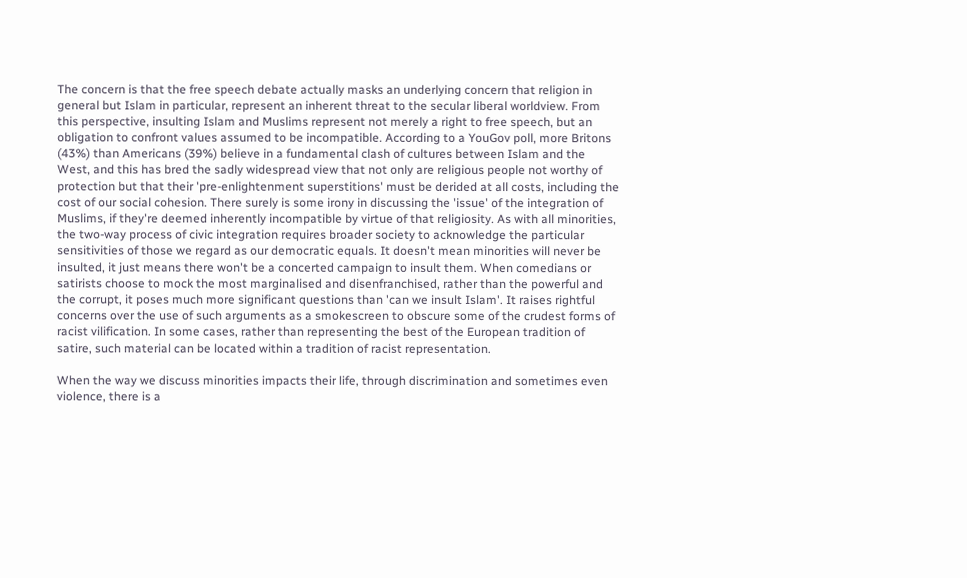The concern is that the free speech debate actually masks an underlying concern that religion in general but Islam in particular, represent an inherent threat to the secular liberal worldview. From this perspective, insulting Islam and Muslims represent not merely a right to free speech, but an obligation to confront values assumed to be incompatible. According to a YouGov poll, more Britons (43%) than Americans (39%) believe in a fundamental clash of cultures between Islam and the West, and this has bred the sadly widespread view that not only are religious people not worthy of protection but that their 'pre-enlightenment superstitions' must be derided at all costs, including the cost of our social cohesion. There surely is some irony in discussing the 'issue' of the integration of Muslims, if they're deemed inherently incompatible by virtue of that religiosity. As with all minorities, the two-way process of civic integration requires broader society to acknowledge the particular sensitivities of those we regard as our democratic equals. It doesn't mean minorities will never be insulted, it just means there won't be a concerted campaign to insult them. When comedians or satirists choose to mock the most marginalised and disenfranchised, rather than the powerful and the corrupt, it poses much more significant questions than 'can we insult Islam'. It raises rightful concerns over the use of such arguments as a smokescreen to obscure some of the crudest forms of racist vilification. In some cases, rather than representing the best of the European tradition of satire, such material can be located within a tradition of racist representation.

When the way we discuss minorities impacts their life, through discrimination and sometimes even violence, there is a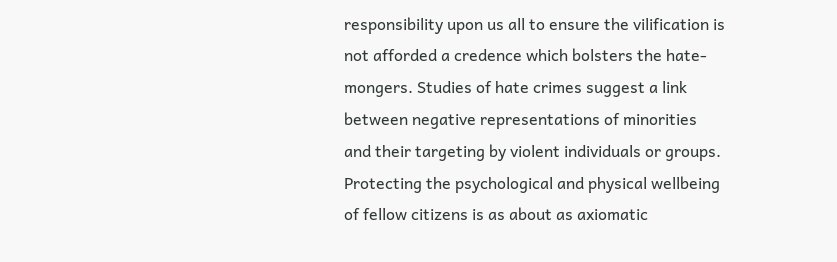responsibility upon us all to ensure the vilification is not afforded a credence which bolsters the hate-mongers. Studies of hate crimes suggest a link between negative representations of minorities and their targeting by violent individuals or groups. Protecting the psychological and physical wellbeing of fellow citizens is as about as axiomatic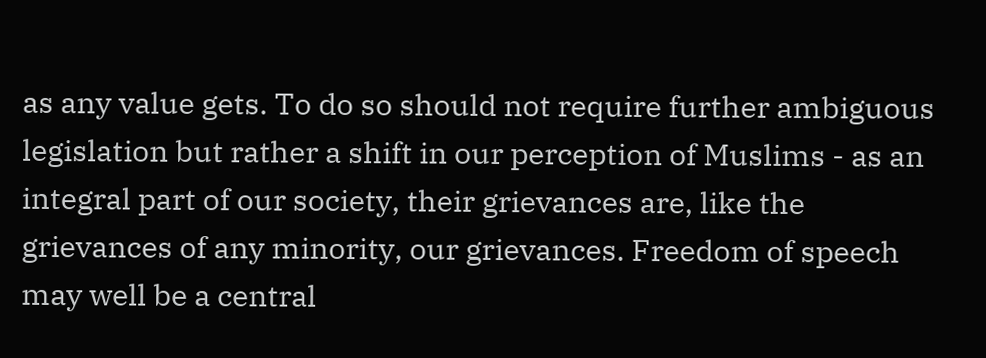as any value gets. To do so should not require further ambiguous legislation but rather a shift in our perception of Muslims - as an integral part of our society, their grievances are, like the grievances of any minority, our grievances. Freedom of speech may well be a central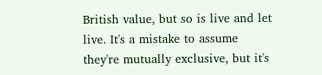British value, but so is live and let live. It's a mistake to assume they're mutually exclusive, but it's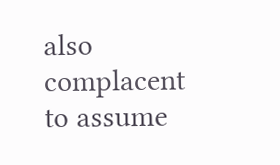also complacent to assume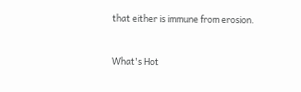that either is immune from erosion.


What's Hot